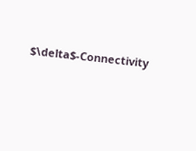$\delta$-Connectivity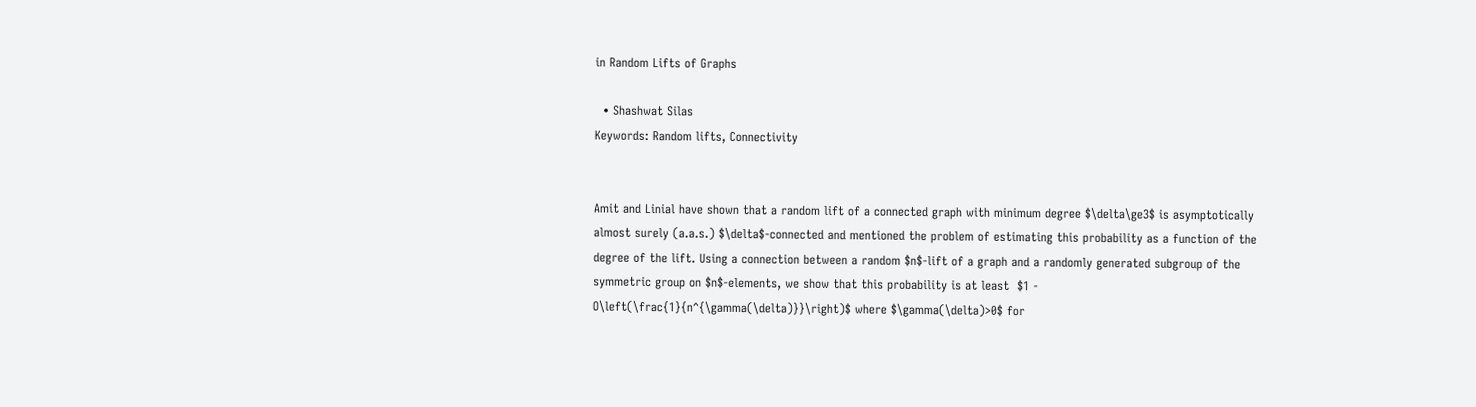in Random Lifts of Graphs

  • Shashwat Silas
Keywords: Random lifts, Connectivity


Amit and Linial have shown that a random lift of a connected graph with minimum degree $\delta\ge3$ is asymptotically almost surely (a.a.s.) $\delta$-connected and mentioned the problem of estimating this probability as a function of the degree of the lift. Using a connection between a random $n$-lift of a graph and a randomly generated subgroup of the symmetric group on $n$-elements, we show that this probability is at least  $1 - O\left(\frac{1}{n^{\gamma(\delta)}}\right)$ where $\gamma(\delta)>0$ for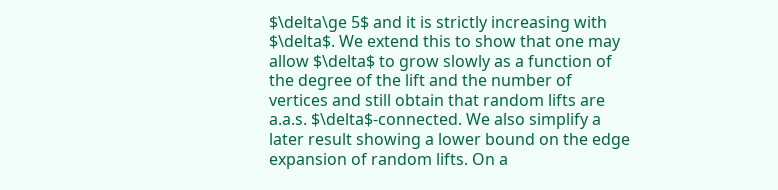$\delta\ge 5$ and it is strictly increasing with $\delta$. We extend this to show that one may allow $\delta$ to grow slowly as a function of the degree of the lift and the number of vertices and still obtain that random lifts are a.a.s. $\delta$-connected. We also simplify a later result showing a lower bound on the edge expansion of random lifts. On a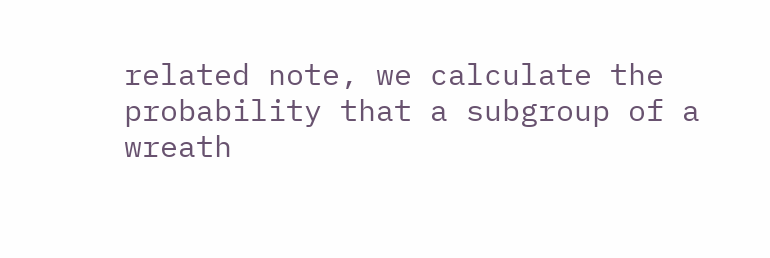related note, we calculate the probability that a subgroup of a wreath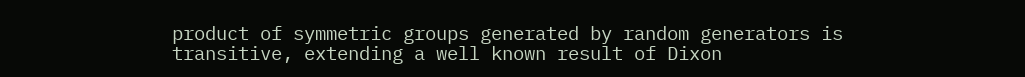product of symmetric groups generated by random generators is transitive, extending a well known result of Dixon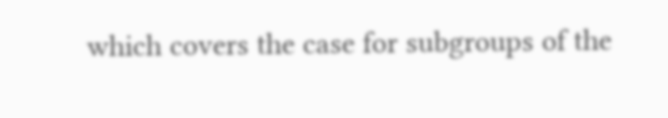which covers the case for subgroups of the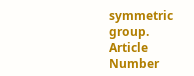symmetric group.
Article Number